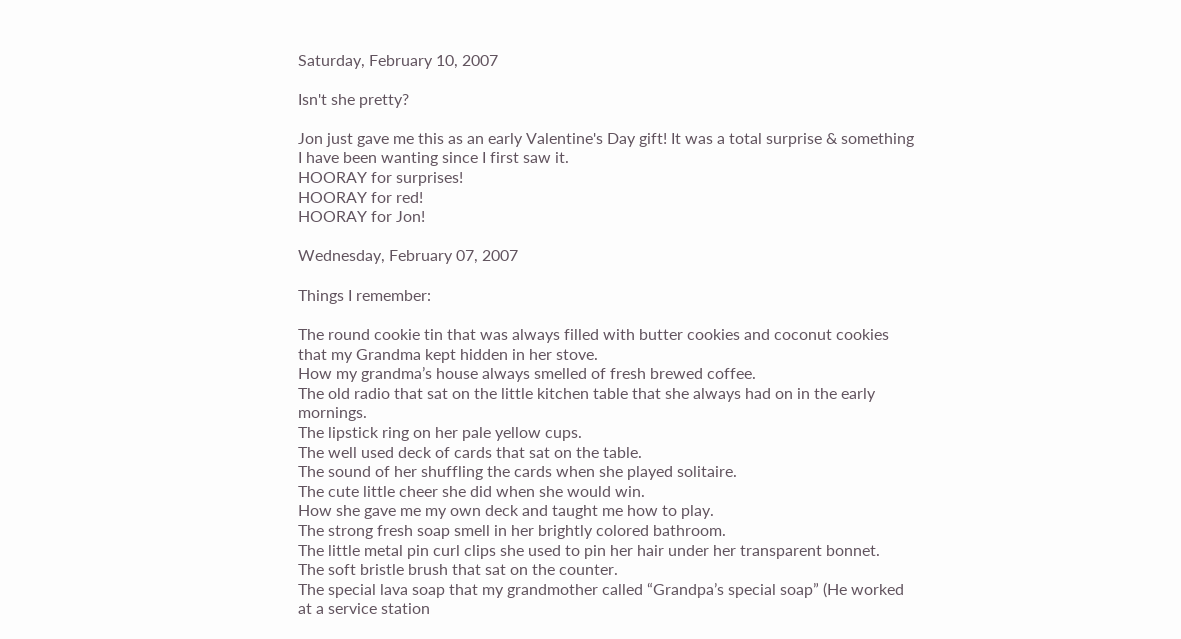Saturday, February 10, 2007

Isn't she pretty?

Jon just gave me this as an early Valentine's Day gift! It was a total surprise & something I have been wanting since I first saw it.
HOORAY for surprises!
HOORAY for red!
HOORAY for Jon!

Wednesday, February 07, 2007

Things I remember:

The round cookie tin that was always filled with butter cookies and coconut cookies that my Grandma kept hidden in her stove.
How my grandma’s house always smelled of fresh brewed coffee.
The old radio that sat on the little kitchen table that she always had on in the early mornings.
The lipstick ring on her pale yellow cups.
The well used deck of cards that sat on the table.
The sound of her shuffling the cards when she played solitaire.
The cute little cheer she did when she would win.
How she gave me my own deck and taught me how to play.
The strong fresh soap smell in her brightly colored bathroom.
The little metal pin curl clips she used to pin her hair under her transparent bonnet.
The soft bristle brush that sat on the counter.
The special lava soap that my grandmother called “Grandpa’s special soap” (He worked at a service station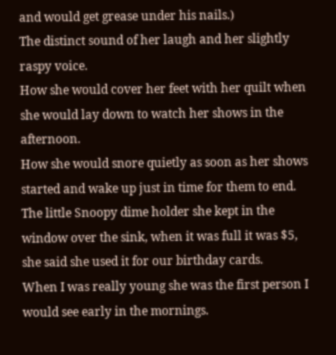and would get grease under his nails.)
The distinct sound of her laugh and her slightly raspy voice.
How she would cover her feet with her quilt when she would lay down to watch her shows in the afternoon.
How she would snore quietly as soon as her shows started and wake up just in time for them to end.
The little Snoopy dime holder she kept in the window over the sink, when it was full it was $5, she said she used it for our birthday cards.
When I was really young she was the first person I would see early in the mornings.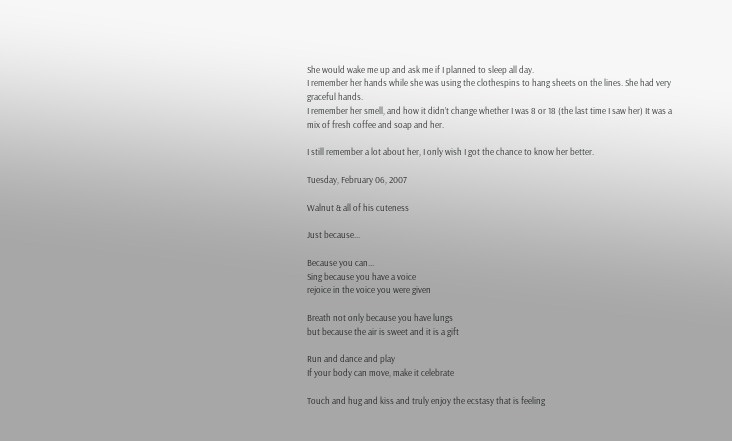She would wake me up and ask me if I planned to sleep all day.
I remember her hands while she was using the clothespins to hang sheets on the lines. She had very graceful hands.
I remember her smell, and how it didn’t change whether I was 8 or 18 (the last time I saw her) It was a mix of fresh coffee and soap and her.

I still remember a lot about her, I only wish I got the chance to know her better.

Tuesday, February 06, 2007

Walnut & all of his cuteness

Just because...

Because you can...
Sing because you have a voice
rejoice in the voice you were given

Breath not only because you have lungs
but because the air is sweet and it is a gift

Run and dance and play
If your body can move, make it celebrate

Touch and hug and kiss and truly enjoy the ecstasy that is feeling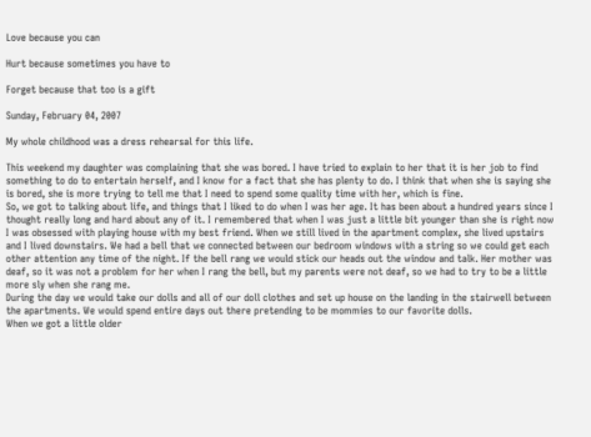Love because you can

Hurt because sometimes you have to

Forget because that too is a gift

Sunday, February 04, 2007

My whole childhood was a dress rehearsal for this life.

This weekend my daughter was complaining that she was bored. I have tried to explain to her that it is her job to find something to do to entertain herself, and I know for a fact that she has plenty to do. I think that when she is saying she is bored, she is more trying to tell me that I need to spend some quality time with her, which is fine.
So, we got to talking about life, and things that I liked to do when I was her age. It has been about a hundred years since I thought really long and hard about any of it. I remembered that when I was just a little bit younger than she is right now I was obsessed with playing house with my best friend. When we still lived in the apartment complex, she lived upstairs and I lived downstairs. We had a bell that we connected between our bedroom windows with a string so we could get each other attention any time of the night. If the bell rang we would stick our heads out the window and talk. Her mother was deaf, so it was not a problem for her when I rang the bell, but my parents were not deaf, so we had to try to be a little more sly when she rang me.
During the day we would take our dolls and all of our doll clothes and set up house on the landing in the stairwell between the apartments. We would spend entire days out there pretending to be mommies to our favorite dolls.
When we got a little older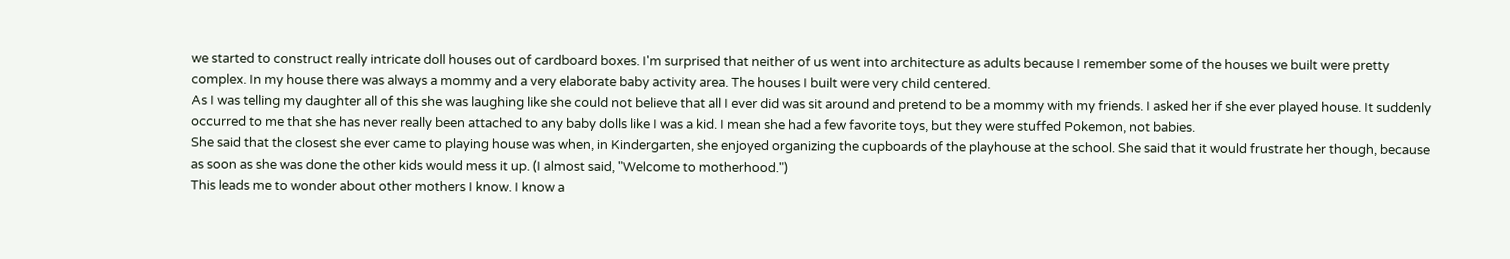we started to construct really intricate doll houses out of cardboard boxes. I'm surprised that neither of us went into architecture as adults because I remember some of the houses we built were pretty complex. In my house there was always a mommy and a very elaborate baby activity area. The houses I built were very child centered.
As I was telling my daughter all of this she was laughing like she could not believe that all I ever did was sit around and pretend to be a mommy with my friends. I asked her if she ever played house. It suddenly occurred to me that she has never really been attached to any baby dolls like I was a kid. I mean she had a few favorite toys, but they were stuffed Pokemon, not babies.
She said that the closest she ever came to playing house was when, in Kindergarten, she enjoyed organizing the cupboards of the playhouse at the school. She said that it would frustrate her though, because as soon as she was done the other kids would mess it up. (I almost said, "Welcome to motherhood.")
This leads me to wonder about other mothers I know. I know a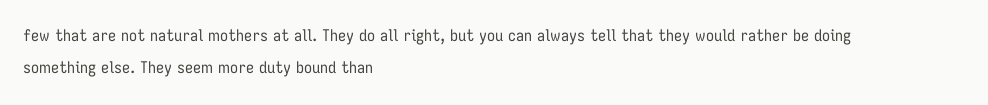few that are not natural mothers at all. They do all right, but you can always tell that they would rather be doing something else. They seem more duty bound than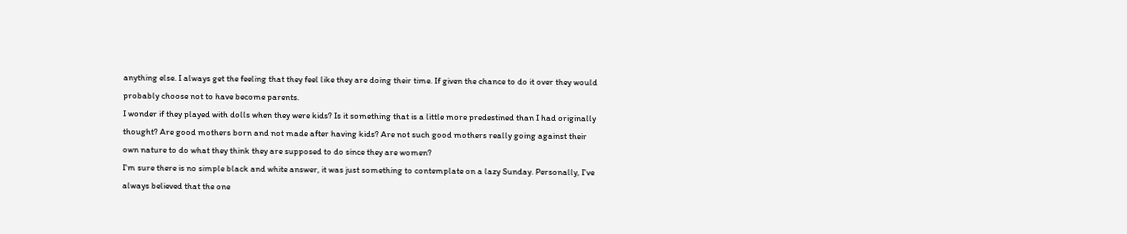anything else. I always get the feeling that they feel like they are doing their time. If given the chance to do it over they would probably choose not to have become parents.
I wonder if they played with dolls when they were kids? Is it something that is a little more predestined than I had originally thought? Are good mothers born and not made after having kids? Are not such good mothers really going against their own nature to do what they think they are supposed to do since they are women?
I'm sure there is no simple black and white answer, it was just something to contemplate on a lazy Sunday. Personally, I've always believed that the one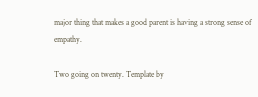major thing that makes a good parent is having a strong sense of empathy.

Two going on twenty. Template by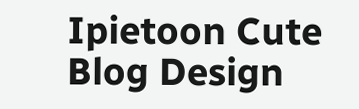Ipietoon Cute Blog Design